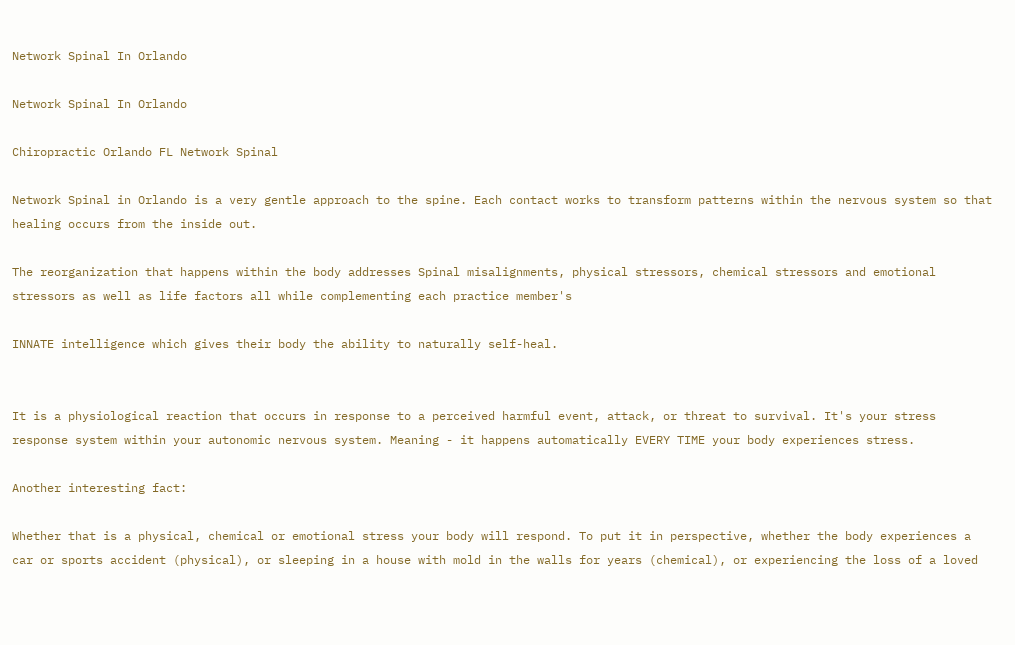Network Spinal In Orlando

Network Spinal In Orlando

Chiropractic Orlando FL Network Spinal

Network Spinal in Orlando is a very gentle approach to the spine. Each contact works to transform patterns within the nervous system so that healing occurs from the inside out.

The reorganization that happens within the body addresses Spinal misalignments, physical stressors, chemical stressors and emotional stressors as well as life factors all while complementing each practice member's

INNATE intelligence which gives their body the ability to naturally self-heal.


It is a physiological reaction that occurs in response to a perceived harmful event, attack, or threat to survival. It's your stress response system within your autonomic nervous system. Meaning - it happens automatically EVERY TIME your body experiences stress.

Another interesting fact:

Whether that is a physical, chemical or emotional stress your body will respond. To put it in perspective, whether the body experiences a car or sports accident (physical), or sleeping in a house with mold in the walls for years (chemical), or experiencing the loss of a loved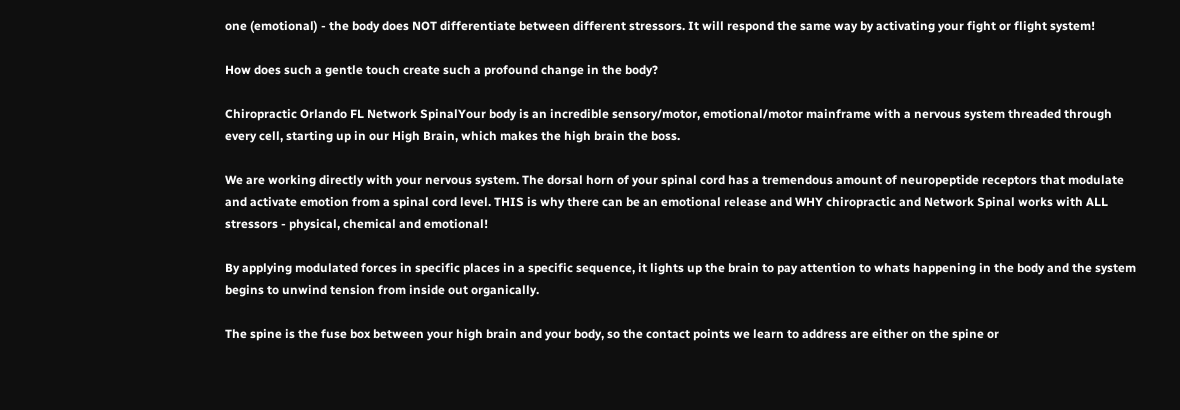one (emotional) - the body does NOT differentiate between different stressors. It will respond the same way by activating your fight or flight system!

How does such a gentle touch create such a profound change in the body?

Chiropractic Orlando FL Network SpinalYour body is an incredible sensory/motor, emotional/motor mainframe with a nervous system threaded through every cell, starting up in our High Brain, which makes the high brain the boss.

We are working directly with your nervous system. The dorsal horn of your spinal cord has a tremendous amount of neuropeptide receptors that modulate and activate emotion from a spinal cord level. THIS is why there can be an emotional release and WHY chiropractic and Network Spinal works with ALL stressors - physical, chemical and emotional!

By applying modulated forces in specific places in a specific sequence, it lights up the brain to pay attention to whats happening in the body and the system begins to unwind tension from inside out organically.

The spine is the fuse box between your high brain and your body, so the contact points we learn to address are either on the spine or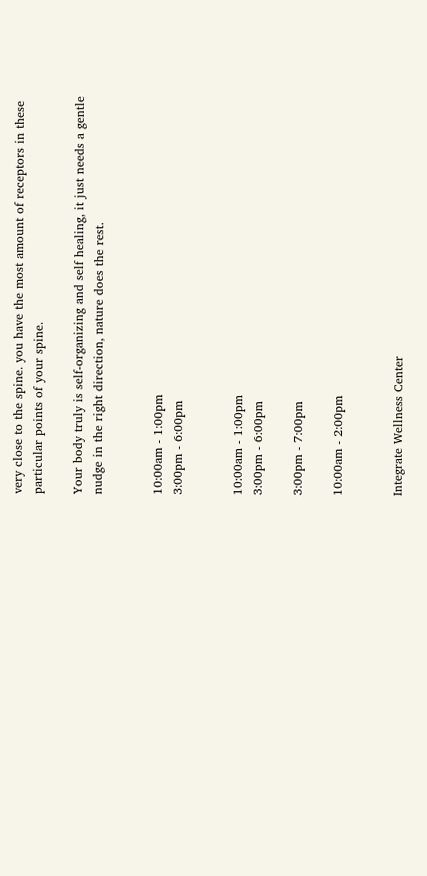very close to the spine. you have the most amount of receptors in these particular points of your spine.

Your body truly is self-organizing and self healing, it just needs a gentle nudge in the right direction, nature does the rest.


10:00am - 1:00pm
3:00pm - 6:00pm


10:00am - 1:00pm
3:00pm - 6:00pm

3:00pm - 7:00pm

10:00am - 2:00pm


Integrate Wellness Center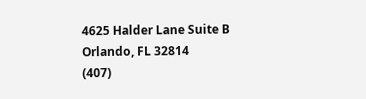4625 Halder Lane Suite B
Orlando, FL 32814
(407)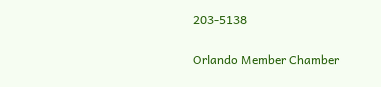203-5138

Orlando Member Chamber